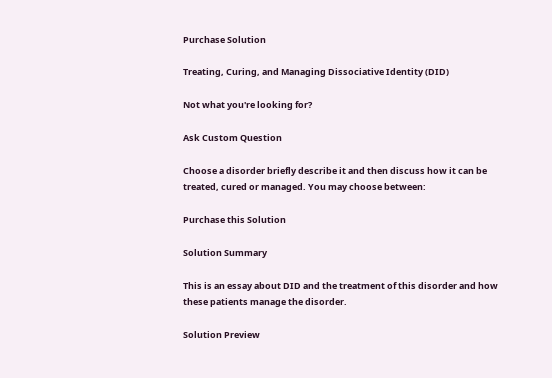Purchase Solution

Treating, Curing, and Managing Dissociative Identity (DID)

Not what you're looking for?

Ask Custom Question

Choose a disorder briefly describe it and then discuss how it can be treated, cured or managed. You may choose between:

Purchase this Solution

Solution Summary

This is an essay about DID and the treatment of this disorder and how these patients manage the disorder.

Solution Preview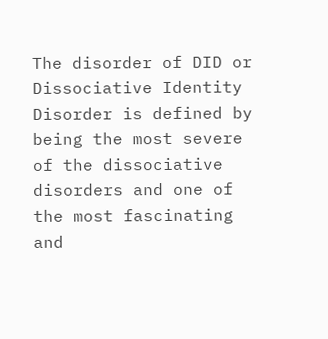The disorder of DID or Dissociative Identity Disorder is defined by being the most severe of the dissociative disorders and one of the most fascinating and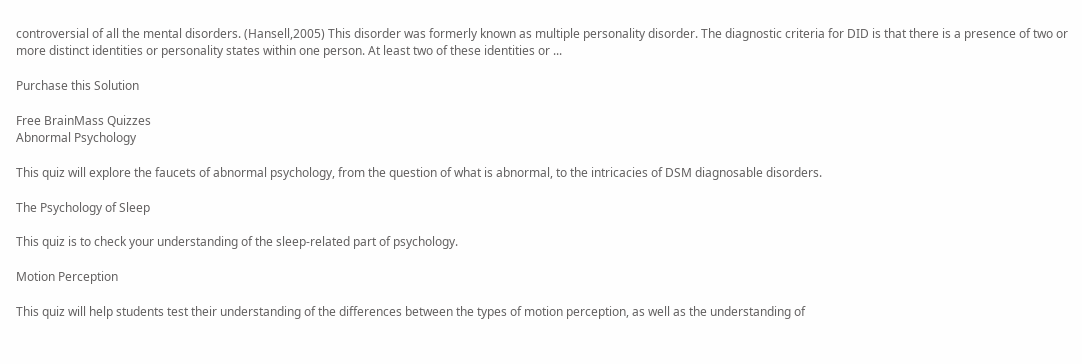controversial of all the mental disorders. (Hansell,2005) This disorder was formerly known as multiple personality disorder. The diagnostic criteria for DID is that there is a presence of two or more distinct identities or personality states within one person. At least two of these identities or ...

Purchase this Solution

Free BrainMass Quizzes
Abnormal Psychology

This quiz will explore the faucets of abnormal psychology, from the question of what is abnormal, to the intricacies of DSM diagnosable disorders.

The Psychology of Sleep

This quiz is to check your understanding of the sleep-related part of psychology.

Motion Perception

This quiz will help students test their understanding of the differences between the types of motion perception, as well as the understanding of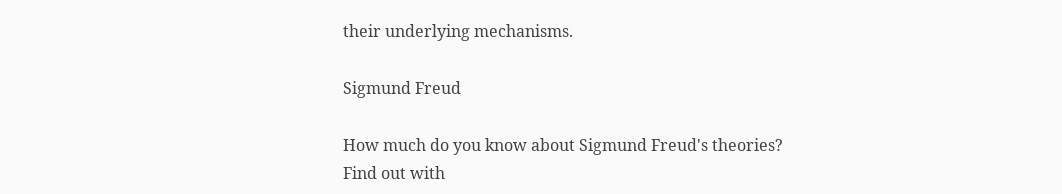their underlying mechanisms.

Sigmund Freud

How much do you know about Sigmund Freud's theories? Find out with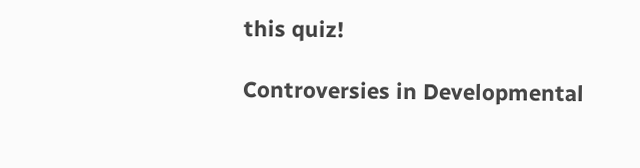this quiz!

Controversies in Developmental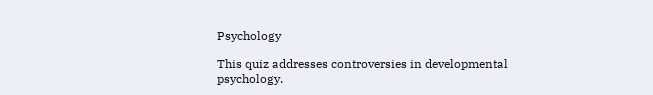Psychology

This quiz addresses controversies in developmental psychology.